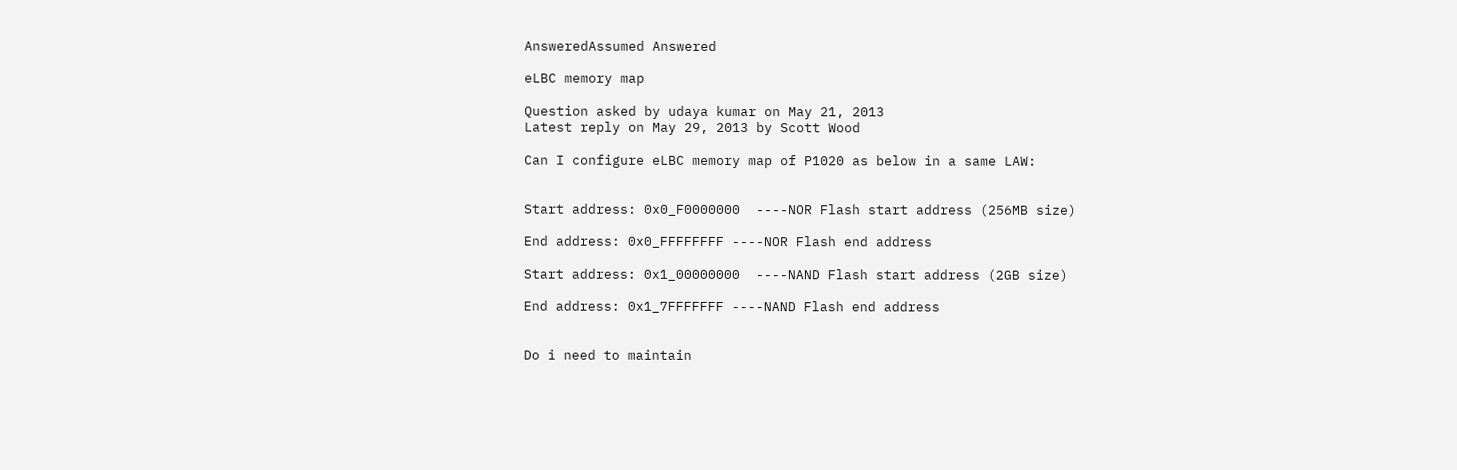AnsweredAssumed Answered

eLBC memory map

Question asked by udaya kumar on May 21, 2013
Latest reply on May 29, 2013 by Scott Wood

Can I configure eLBC memory map of P1020 as below in a same LAW:


Start address: 0x0_F0000000  ----NOR Flash start address (256MB size)

End address: 0x0_FFFFFFFF ----NOR Flash end address

Start address: 0x1_00000000  ----NAND Flash start address (2GB size)

End address: 0x1_7FFFFFFF ----NAND Flash end address


Do i need to maintain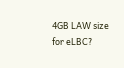4GB LAW size for eLBC?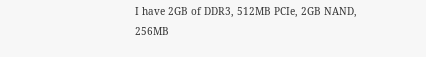I have 2GB of DDR3, 512MB PCIe, 2GB NAND, 256MB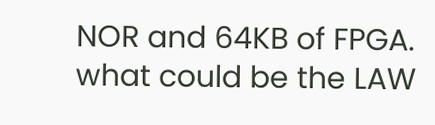NOR and 64KB of FPGA. what could be the LAW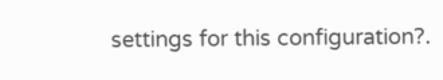settings for this configuration?.